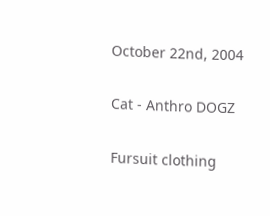October 22nd, 2004

Cat - Anthro DOGZ

Fursuit clothing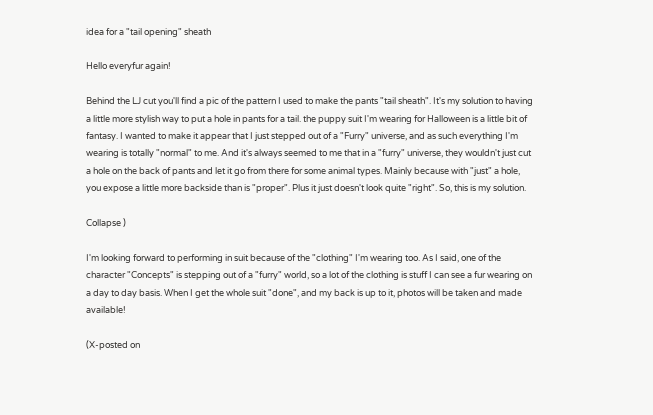idea for a "tail opening" sheath

Hello everyfur again!

Behind the LJ cut you'll find a pic of the pattern I used to make the pants "tail sheath". It's my solution to having a little more stylish way to put a hole in pants for a tail. the puppy suit I'm wearing for Halloween is a little bit of fantasy. I wanted to make it appear that I just stepped out of a "Furry" universe, and as such everything I'm wearing is totally "normal" to me. And it's always seemed to me that in a "furry" universe, they wouldn't just cut a hole on the back of pants and let it go from there for some animal types. Mainly because with "just" a hole, you expose a little more backside than is "proper". Plus it just doesn't look quite "right". So, this is my solution.

Collapse )

I'm looking forward to performing in suit because of the "clothing" I'm wearing too. As I said, one of the character "Concepts" is stepping out of a "furry" world, so a lot of the clothing is stuff I can see a fur wearing on a day to day basis. When I get the whole suit "done", and my back is up to it, photos will be taken and made available!

(X-posted on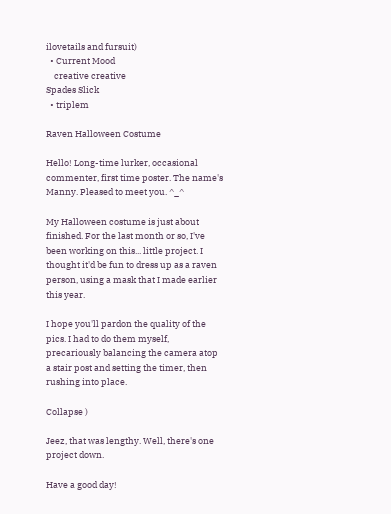ilovetails and fursuit)
  • Current Mood
    creative creative
Spades Slick
  • triplem

Raven Halloween Costume

Hello! Long-time lurker, occasional commenter, first time poster. The name's Manny. Pleased to meet you. ^_^

My Halloween costume is just about finished. For the last month or so, I've been working on this... little project. I thought it'd be fun to dress up as a raven person, using a mask that I made earlier this year.

I hope you'll pardon the quality of the pics. I had to do them myself, precariously balancing the camera atop a stair post and setting the timer, then rushing into place.

Collapse )

Jeez, that was lengthy. Well, there's one project down.

Have a good day!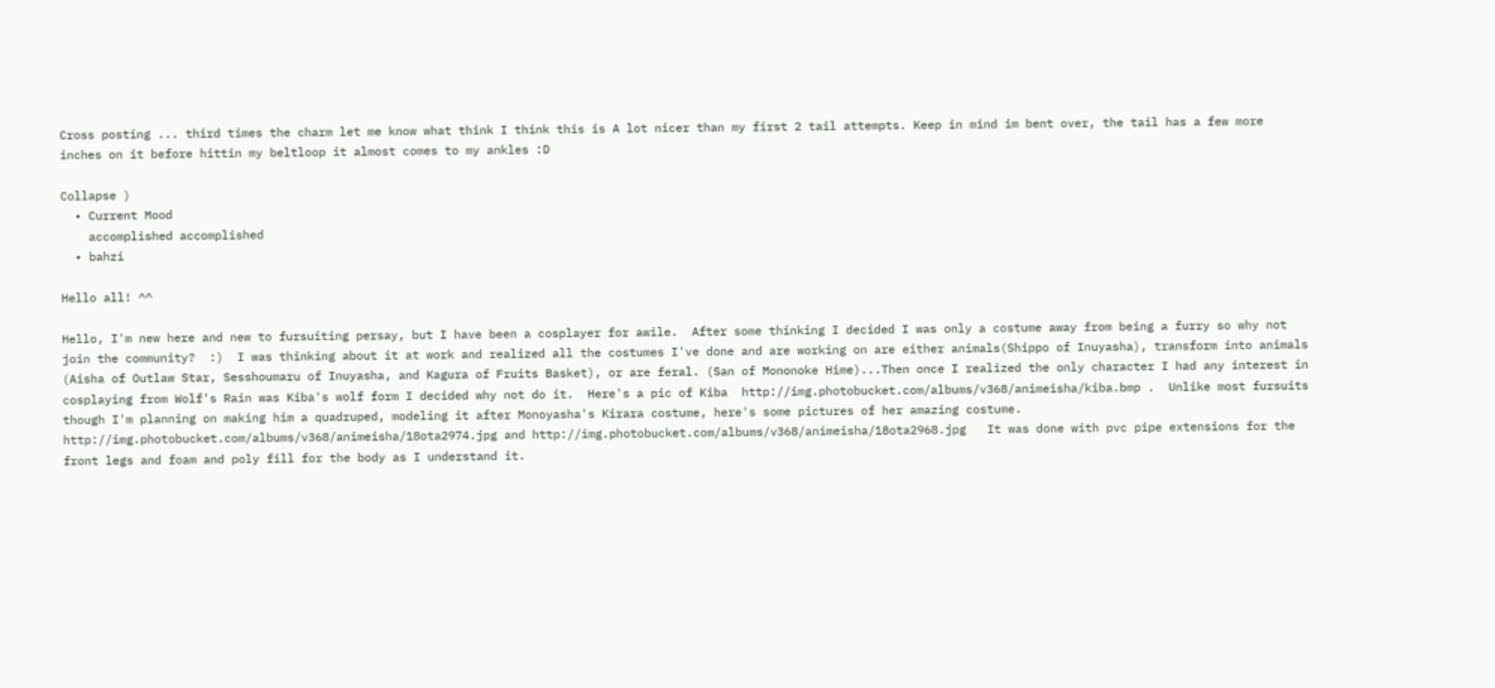Cross posting ... third times the charm let me know what think I think this is A lot nicer than my first 2 tail attempts. Keep in mind im bent over, the tail has a few more inches on it before hittin my beltloop it almost comes to my ankles :D

Collapse )
  • Current Mood
    accomplished accomplished
  • bahzi

Hello all! ^^

Hello, I'm new here and new to fursuiting persay, but I have been a cosplayer for awile.  After some thinking I decided I was only a costume away from being a furry so why not join the community?  :)  I was thinking about it at work and realized all the costumes I've done and are working on are either animals(Shippo of Inuyasha), transform into animals (Aisha of Outlaw Star, Sesshoumaru of Inuyasha, and Kagura of Fruits Basket), or are feral. (San of Mononoke Hime)...Then once I realized the only character I had any interest in cosplaying from Wolf's Rain was Kiba's wolf form I decided why not do it.  Here's a pic of Kiba  http://img.photobucket.com/albums/v368/animeisha/kiba.bmp .  Unlike most fursuits though I'm planning on making him a quadruped, modeling it after Monoyasha's Kirara costume, here's some pictures of her amazing costume.  http://img.photobucket.com/albums/v368/animeisha/18ota2974.jpg and http://img.photobucket.com/albums/v368/animeisha/18ota2968.jpg   It was done with pvc pipe extensions for the front legs and foam and poly fill for the body as I understand it.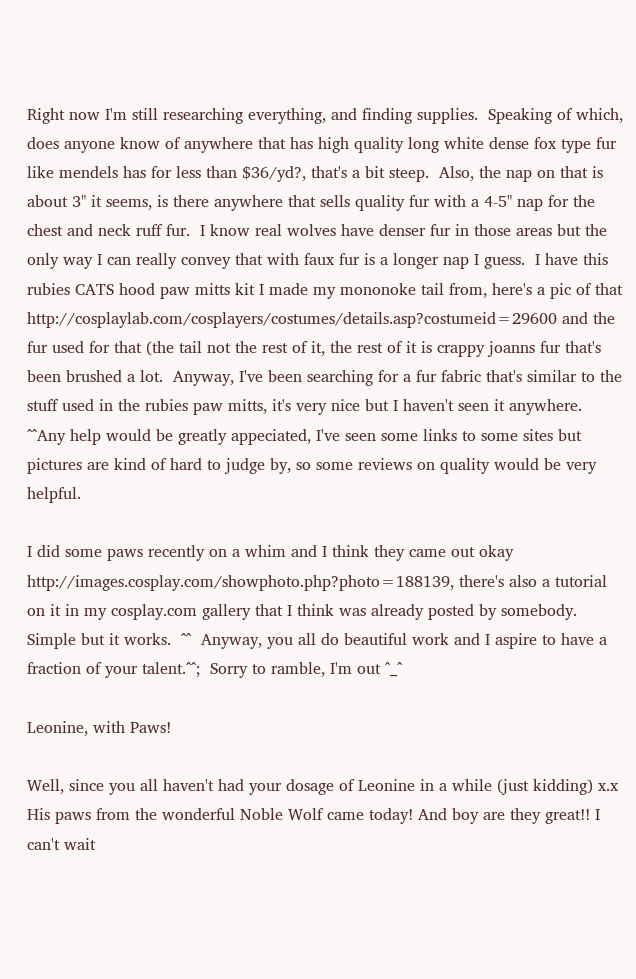Right now I'm still researching everything, and finding supplies.  Speaking of which, does anyone know of anywhere that has high quality long white dense fox type fur like mendels has for less than $36/yd?, that's a bit steep.  Also, the nap on that is about 3" it seems, is there anywhere that sells quality fur with a 4-5" nap for the chest and neck ruff fur.  I know real wolves have denser fur in those areas but the only way I can really convey that with faux fur is a longer nap I guess.  I have this rubies CATS hood paw mitts kit I made my mononoke tail from, here's a pic of that http://cosplaylab.com/cosplayers/costumes/details.asp?costumeid=29600 and the fur used for that (the tail not the rest of it, the rest of it is crappy joanns fur that's been brushed a lot.  Anyway, I've been searching for a fur fabric that's similar to the stuff used in the rubies paw mitts, it's very nice but I haven't seen it anywhere.  ^^Any help would be greatly appeciated, I've seen some links to some sites but pictures are kind of hard to judge by, so some reviews on quality would be very helpful.

I did some paws recently on a whim and I think they came out okay http://images.cosplay.com/showphoto.php?photo=188139, there's also a tutorial on it in my cosplay.com gallery that I think was already posted by somebody. Simple but it works.  ^^  Anyway, you all do beautiful work and I aspire to have a fraction of your talent.^^;  Sorry to ramble, I'm out ^_^

Leonine, with Paws!

Well, since you all haven't had your dosage of Leonine in a while (just kidding) x.x His paws from the wonderful Noble Wolf came today! And boy are they great!! I can't wait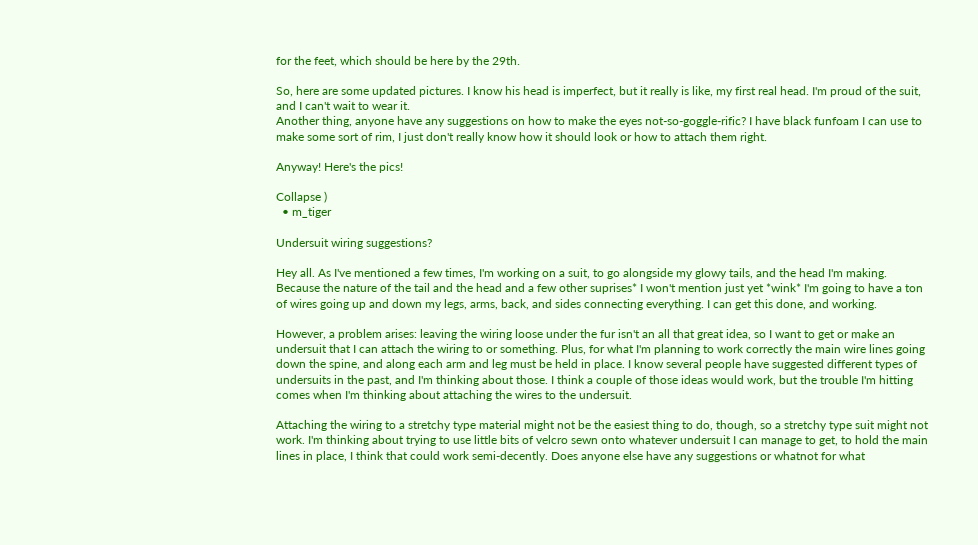for the feet, which should be here by the 29th.

So, here are some updated pictures. I know his head is imperfect, but it really is like, my first real head. I'm proud of the suit, and I can't wait to wear it.
Another thing, anyone have any suggestions on how to make the eyes not-so-goggle-rific? I have black funfoam I can use to make some sort of rim, I just don't really know how it should look or how to attach them right.

Anyway! Here's the pics!

Collapse )
  • m_tiger

Undersuit wiring suggestions?

Hey all. As I've mentioned a few times, I'm working on a suit, to go alongside my glowy tails, and the head I'm making. Because the nature of the tail and the head and a few other suprises* I won't mention just yet *wink* I'm going to have a ton of wires going up and down my legs, arms, back, and sides connecting everything. I can get this done, and working.

However, a problem arises: leaving the wiring loose under the fur isn't an all that great idea, so I want to get or make an undersuit that I can attach the wiring to or something. Plus, for what I'm planning to work correctly the main wire lines going down the spine, and along each arm and leg must be held in place. I know several people have suggested different types of undersuits in the past, and I'm thinking about those. I think a couple of those ideas would work, but the trouble I'm hitting comes when I'm thinking about attaching the wires to the undersuit.

Attaching the wiring to a stretchy type material might not be the easiest thing to do, though, so a stretchy type suit might not work. I'm thinking about trying to use little bits of velcro sewn onto whatever undersuit I can manage to get, to hold the main lines in place, I think that could work semi-decently. Does anyone else have any suggestions or whatnot for what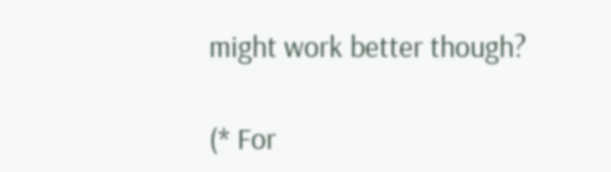might work better though?

(* For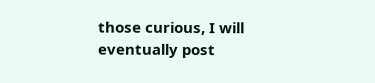those curious, I will eventually post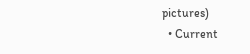pictures)
  • Current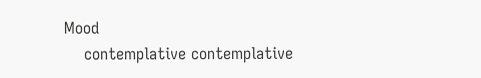Mood
    contemplative contemplative